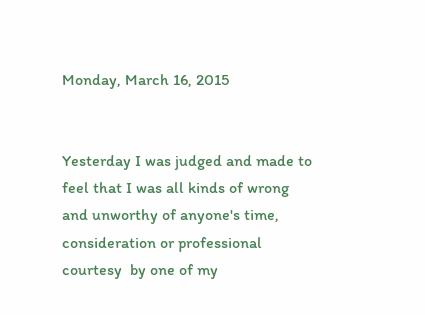Monday, March 16, 2015


Yesterday I was judged and made to feel that I was all kinds of wrong and unworthy of anyone's time, consideration or professional courtesy  by one of my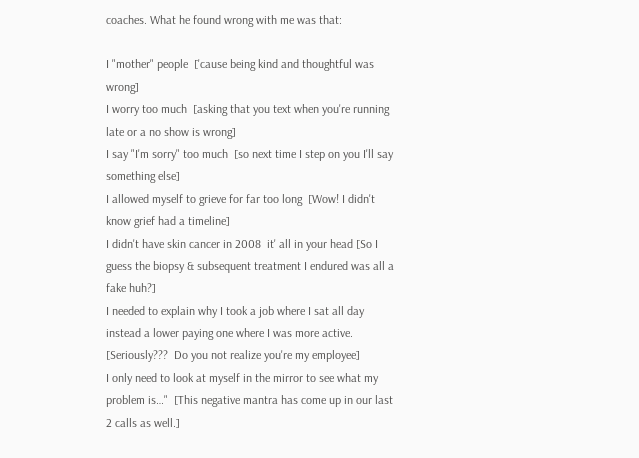coaches. What he found wrong with me was that:

I "mother" people  ['cause being kind and thoughtful was wrong]
I worry too much  [asking that you text when you're running late or a no show is wrong]
I say "I'm sorry" too much  [so next time I step on you I'll say something else]
I allowed myself to grieve for far too long  [Wow! I didn't know grief had a timeline]
I didn't have skin cancer in 2008  it' all in your head [So I guess the biopsy & subsequent treatment I endured was all a fake huh?]
I needed to explain why I took a job where I sat all day instead a lower paying one where I was more active.    [Seriously???  Do you not realize you're my employee]
I only need to look at myself in the mirror to see what my problem is…"  [This negative mantra has come up in our last 2 calls as well.]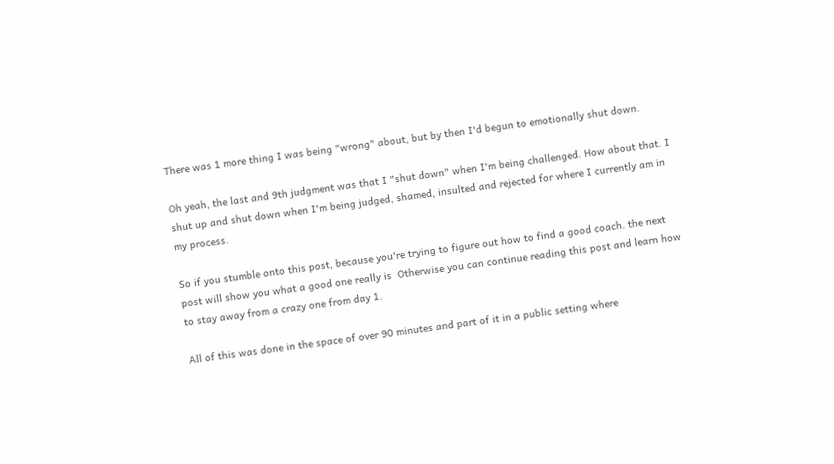There was 1 more thing I was being "wrong" about, but by then I'd begun to emotionally shut down.

Oh yeah, the last and 9th judgment was that I "shut down" when I'm being challenged. How about that. I shut up and shut down when I'm being judged, shamed, insulted and rejected for where I currently am in my process.

So if you stumble onto this post, because you're trying to figure out how to find a good coach. the next post will show you what a good one really is  Otherwise you can continue reading this post and learn how to stay away from a crazy one from day 1.

All of this was done in the space of over 90 minutes and part of it in a public setting where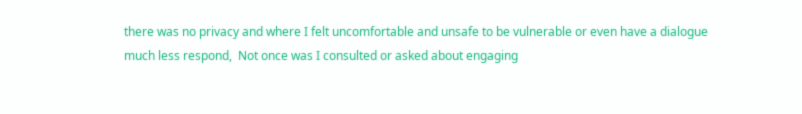there was no privacy and where I felt uncomfortable and unsafe to be vulnerable or even have a dialogue much less respond,  Not once was I consulted or asked about engaging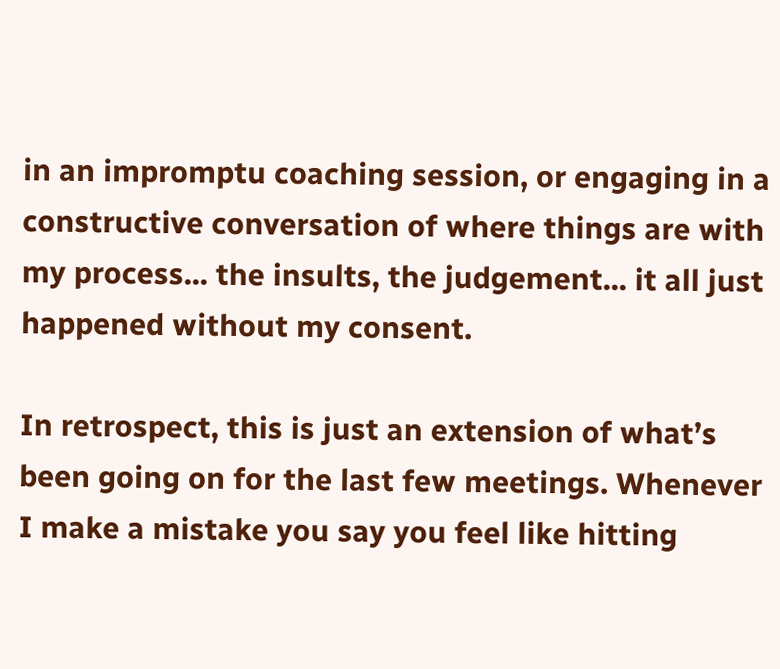in an impromptu coaching session, or engaging in a constructive conversation of where things are with my process... the insults, the judgement... it all just happened without my consent.

In retrospect, this is just an extension of what’s been going on for the last few meetings. Whenever I make a mistake you say you feel like hitting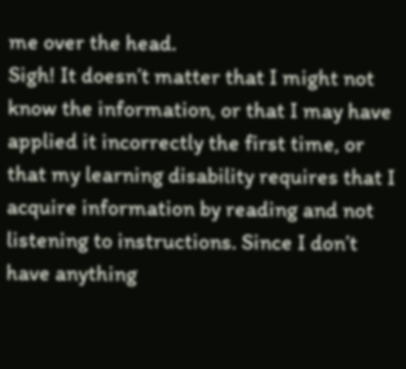me over the head.
Sigh! It doesn’t matter that I might not know the information, or that I may have applied it incorrectly the first time, or that my learning disability requires that I acquire information by reading and not listening to instructions. Since I don’t have anything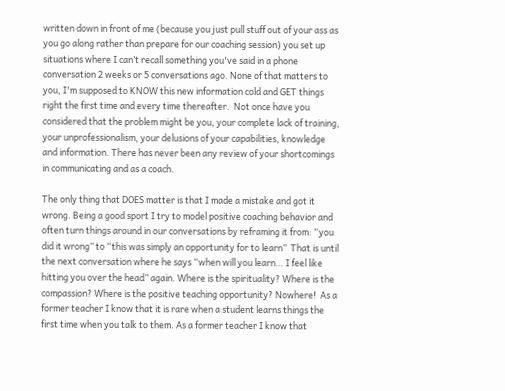written down in front of me (because you just pull stuff out of your ass as you go along rather than prepare for our coaching session) you set up situations where I can’t recall something you've said in a phone conversation 2 weeks or 5 conversations ago. None of that matters to you, I'm supposed to KNOW this new information cold and GET things right the first time and every time thereafter.  Not once have you considered that the problem might be you, your complete lack of training, your unprofessionalism, your delusions of your capabilities, knowledge and information. There has never been any review of your shortcomings in communicating and as a coach.

The only thing that DOES matter is that I made a mistake and got it wrong. Being a good sport I try to model positive coaching behavior and often turn things around in our conversations by reframing it from: “you did it wrong” to “this was simply an opportunity for to learn”  That is until the next conversation where he says “when will you learn… I feel like hitting you over the head” again. Where is the spirituality? Where is the compassion? Where is the positive teaching opportunity? Nowhere!  As a former teacher I know that it is rare when a student learns things the first time when you talk to them. As a former teacher I know that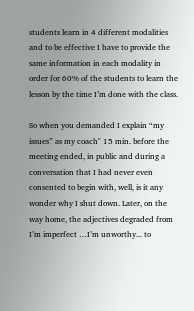students learn in 4 different modalities and to be effective I have to provide the same information in each modality in order for 60% of the students to learn the lesson by the time I’m done with the class.

So when you demanded I explain “my issues” as my coach" 15 min. before the meeting ended, in public and during a conversation that I had never even consented to begin with, well, is it any wonder why I shut down. Later, on the way home, the adjectives degraded from I’m imperfect …I’m unworthy... to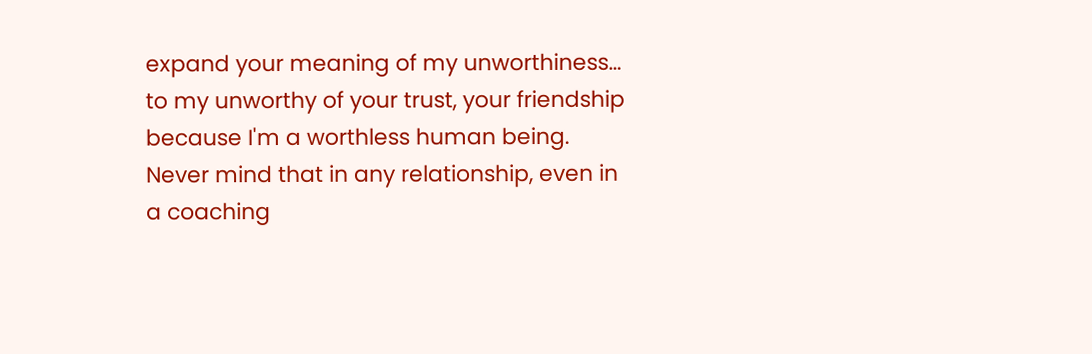expand your meaning of my unworthiness… to my unworthy of your trust, your friendship because I'm a worthless human being.  Never mind that in any relationship, even in a coaching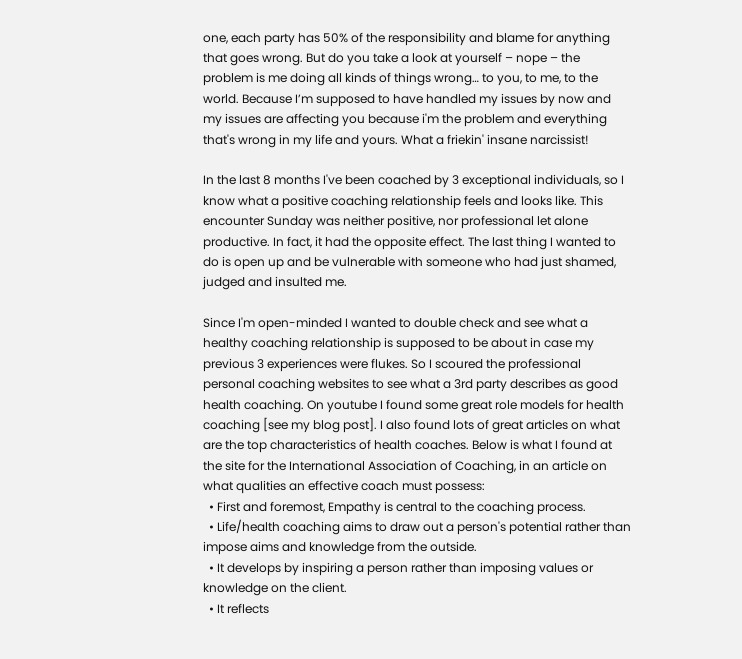one, each party has 50% of the responsibility and blame for anything that goes wrong. But do you take a look at yourself – nope – the problem is me doing all kinds of things wrong… to you, to me, to the world. Because I’m supposed to have handled my issues by now and my issues are affecting you because i'm the problem and everything that's wrong in my life and yours. What a friekin' insane narcissist!

In the last 8 months I've been coached by 3 exceptional individuals, so I know what a positive coaching relationship feels and looks like. This encounter Sunday was neither positive, nor professional let alone productive. In fact, it had the opposite effect. The last thing I wanted to do is open up and be vulnerable with someone who had just shamed, judged and insulted me.

Since I'm open-minded I wanted to double check and see what a healthy coaching relationship is supposed to be about in case my previous 3 experiences were flukes. So I scoured the professional personal coaching websites to see what a 3rd party describes as good health coaching. On youtube I found some great role models for health coaching [see my blog post]. I also found lots of great articles on what are the top characteristics of health coaches. Below is what I found at the site for the International Association of Coaching, in an article on what qualities an effective coach must possess:
  • First and foremost, Empathy is central to the coaching process.
  • Life/health coaching aims to draw out a person's potential rather than impose aims and knowledge from the outside.
  • It develops by inspiring a person rather than imposing values or knowledge on the client.
  • It reflects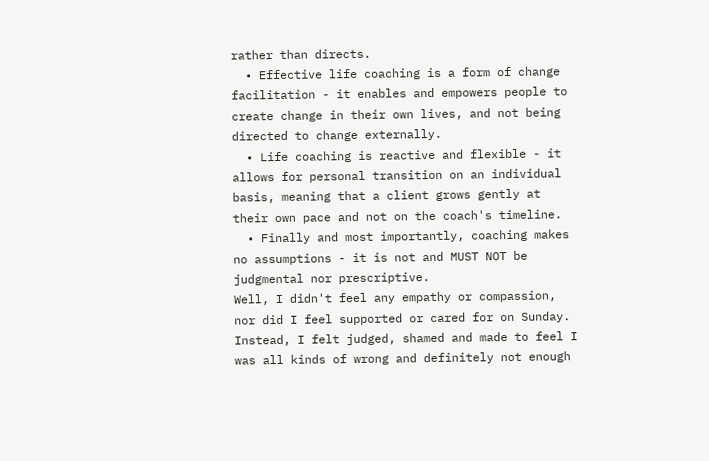rather than directs.
  • Effective life coaching is a form of change facilitation - it enables and empowers people to create change in their own lives, and not being directed to change externally.
  • Life coaching is reactive and flexible - it allows for personal transition on an individual basis, meaning that a client grows gently at their own pace and not on the coach's timeline.
  • Finally and most importantly, coaching makes no assumptions - it is not and MUST NOT be judgmental nor prescriptive.
Well, I didn't feel any empathy or compassion, nor did I feel supported or cared for on Sunday. Instead, I felt judged, shamed and made to feel I was all kinds of wrong and definitely not enough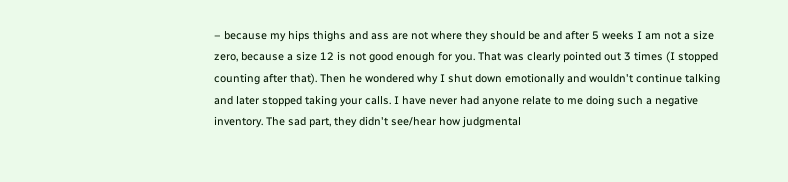– because my hips thighs and ass are not where they should be and after 5 weeks I am not a size zero, because a size 12 is not good enough for you. That was clearly pointed out 3 times (I stopped counting after that). Then he wondered why I shut down emotionally and wouldn't continue talking and later stopped taking your calls. I have never had anyone relate to me doing such a negative inventory. The sad part, they didn't see/hear how judgmental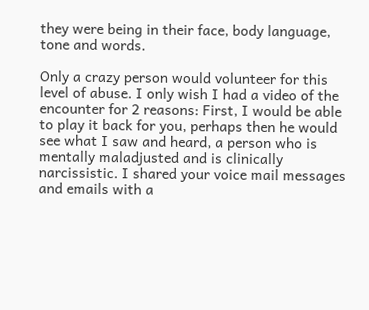they were being in their face, body language, tone and words.

Only a crazy person would volunteer for this level of abuse. I only wish I had a video of the encounter for 2 reasons: First, I would be able to play it back for you, perhaps then he would see what I saw and heard, a person who is mentally maladjusted and is clinically narcissistic. I shared your voice mail messages and emails with a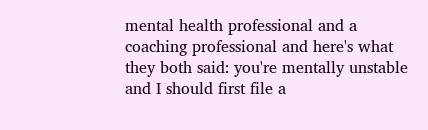mental health professional and a coaching professional and here's what they both said: you're mentally unstable and I should first file a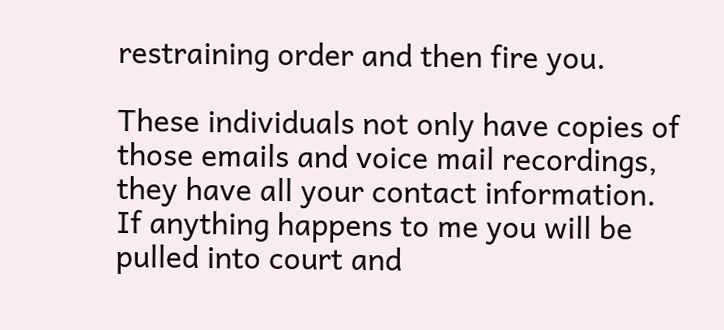restraining order and then fire you.

These individuals not only have copies of those emails and voice mail recordings, they have all your contact information. If anything happens to me you will be pulled into court and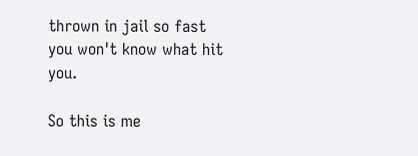thrown in jail so fast you won't know what hit you.

So this is me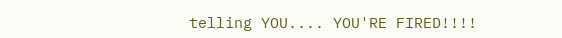telling YOU.... YOU'RE FIRED!!!!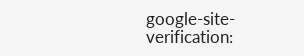google-site-verification: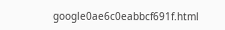google0ae6c0eabbcf691f.html